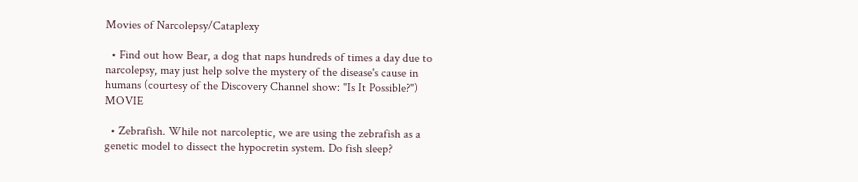Movies of Narcolepsy/Cataplexy

  • Find out how Bear, a dog that naps hundreds of times a day due to narcolepsy, may just help solve the mystery of the disease's cause in humans (courtesy of the Discovery Channel show: "Is It Possible?") MOVIE

  • Zebrafish. While not narcoleptic, we are using the zebrafish as a genetic model to dissect the hypocretin system. Do fish sleep?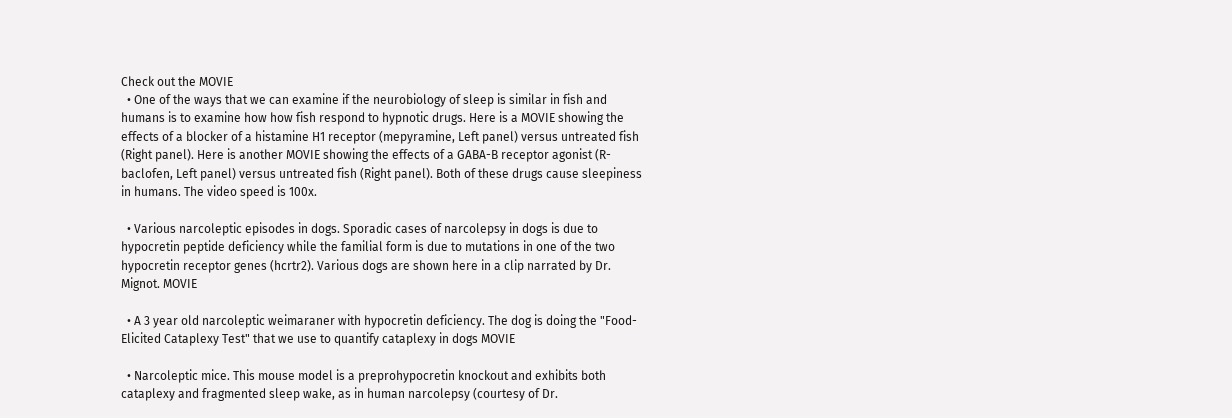Check out the MOVIE
  • One of the ways that we can examine if the neurobiology of sleep is similar in fish and humans is to examine how how fish respond to hypnotic drugs. Here is a MOVIE showing the effects of a blocker of a histamine H1 receptor (mepyramine, Left panel) versus untreated fish (Right panel). Here is another MOVIE showing the effects of a GABA-B receptor agonist (R-baclofen, Left panel) versus untreated fish (Right panel). Both of these drugs cause sleepiness in humans. The video speed is 100x.

  • Various narcoleptic episodes in dogs. Sporadic cases of narcolepsy in dogs is due to hypocretin peptide deficiency while the familial form is due to mutations in one of the two hypocretin receptor genes (hcrtr2). Various dogs are shown here in a clip narrated by Dr. Mignot. MOVIE

  • A 3 year old narcoleptic weimaraner with hypocretin deficiency. The dog is doing the "Food-Elicited Cataplexy Test" that we use to quantify cataplexy in dogs MOVIE

  • Narcoleptic mice. This mouse model is a preprohypocretin knockout and exhibits both cataplexy and fragmented sleep wake, as in human narcolepsy (courtesy of Dr.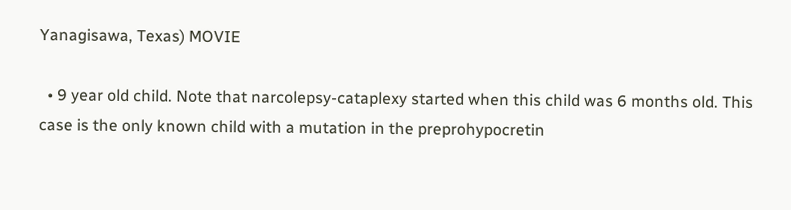Yanagisawa, Texas) MOVIE

  • 9 year old child. Note that narcolepsy-cataplexy started when this child was 6 months old. This case is the only known child with a mutation in the preprohypocretin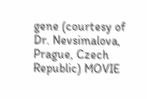gene (courtesy of Dr. Nevsimalova, Prague, Czech Republic) MOVIE